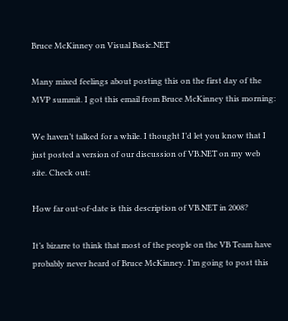Bruce McKinney on Visual Basic.NET

Many mixed feelings about posting this on the first day of the MVP summit. I got this email from Bruce McKinney this morning:

We haven’t talked for a while. I thought I’d let you know that I just posted a version of our discussion of VB.NET on my web site. Check out:

How far out-of-date is this description of VB.NET in 2008?

It’s bizarre to think that most of the people on the VB Team have probably never heard of Bruce McKinney. I’m going to post this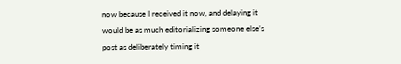now because I received it now, and delaying it would be as much editorializing someone else’s post as deliberately timing it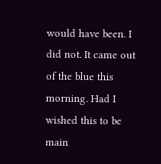would have been. I did not. It came out of the blue this morning. Had I wished this to be main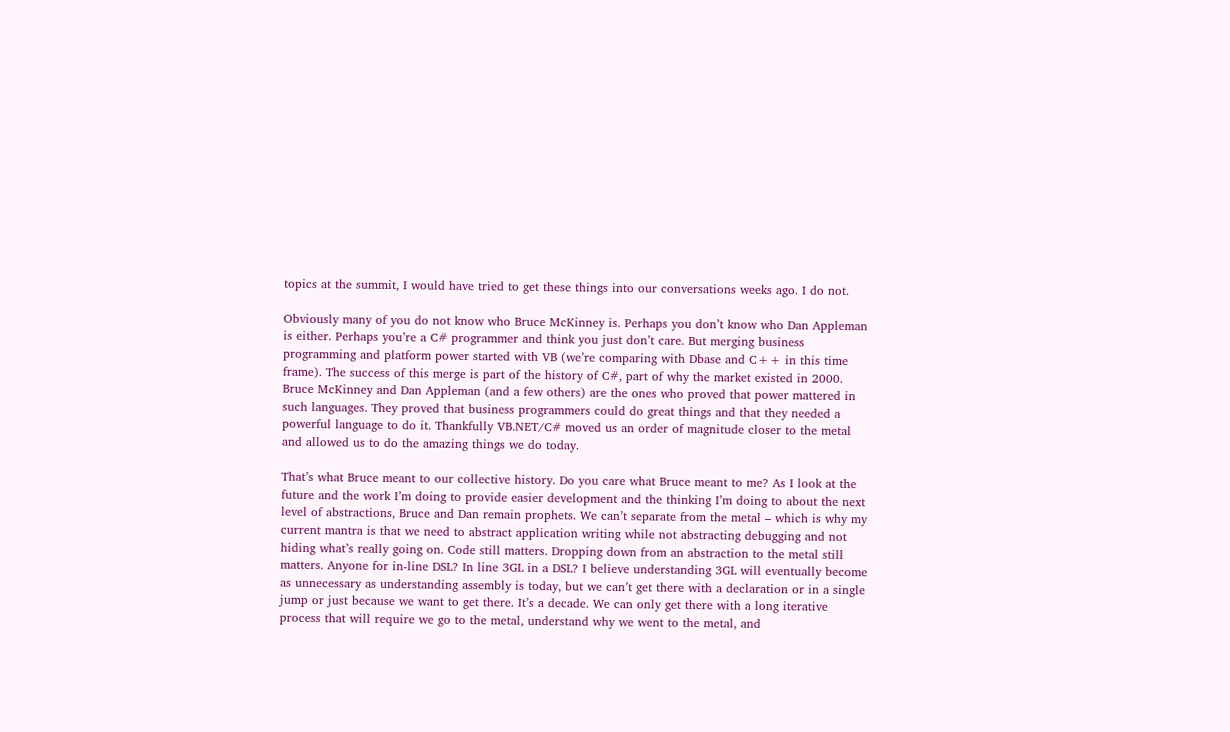topics at the summit, I would have tried to get these things into our conversations weeks ago. I do not.

Obviously many of you do not know who Bruce McKinney is. Perhaps you don’t know who Dan Appleman is either. Perhaps you’re a C# programmer and think you just don’t care. But merging business programming and platform power started with VB (we’re comparing with Dbase and C++ in this time frame). The success of this merge is part of the history of C#, part of why the market existed in 2000. Bruce McKinney and Dan Appleman (and a few others) are the ones who proved that power mattered in such languages. They proved that business programmers could do great things and that they needed a powerful language to do it. Thankfully VB.NET/C# moved us an order of magnitude closer to the metal and allowed us to do the amazing things we do today.

That’s what Bruce meant to our collective history. Do you care what Bruce meant to me? As I look at the future and the work I’m doing to provide easier development and the thinking I’m doing to about the next level of abstractions, Bruce and Dan remain prophets. We can’t separate from the metal – which is why my current mantra is that we need to abstract application writing while not abstracting debugging and not hiding what’s really going on. Code still matters. Dropping down from an abstraction to the metal still matters. Anyone for in-line DSL? In line 3GL in a DSL? I believe understanding 3GL will eventually become as unnecessary as understanding assembly is today, but we can’t get there with a declaration or in a single jump or just because we want to get there. It’s a decade. We can only get there with a long iterative process that will require we go to the metal, understand why we went to the metal, and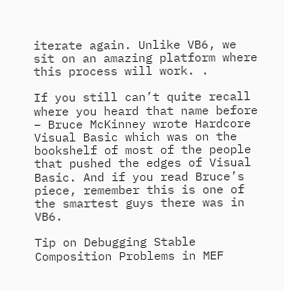iterate again. Unlike VB6, we sit on an amazing platform where this process will work. .

If you still can’t quite recall where you heard that name before – Bruce McKinney wrote Hardcore Visual Basic which was on the bookshelf of most of the people that pushed the edges of Visual Basic. And if you read Bruce’s piece, remember this is one of the smartest guys there was in VB6.

Tip on Debugging Stable Composition Problems in MEF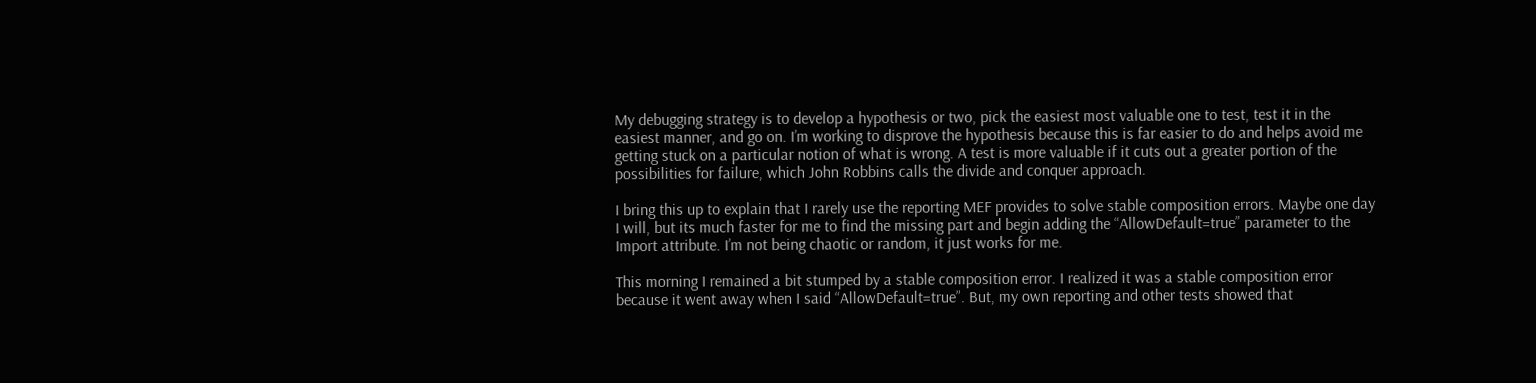My debugging strategy is to develop a hypothesis or two, pick the easiest most valuable one to test, test it in the easiest manner, and go on. I’m working to disprove the hypothesis because this is far easier to do and helps avoid me getting stuck on a particular notion of what is wrong. A test is more valuable if it cuts out a greater portion of the possibilities for failure, which John Robbins calls the divide and conquer approach.

I bring this up to explain that I rarely use the reporting MEF provides to solve stable composition errors. Maybe one day I will, but its much faster for me to find the missing part and begin adding the “AllowDefault=true” parameter to the Import attribute. I’m not being chaotic or random, it just works for me.

This morning I remained a bit stumped by a stable composition error. I realized it was a stable composition error because it went away when I said “AllowDefault=true”. But, my own reporting and other tests showed that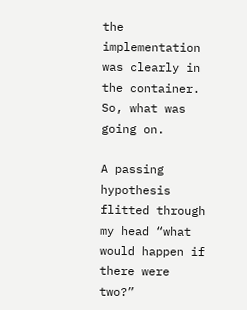the implementation was clearly in the container. So, what was going on.

A passing hypothesis flitted through my head “what would happen if there were two?”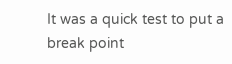It was a quick test to put a break point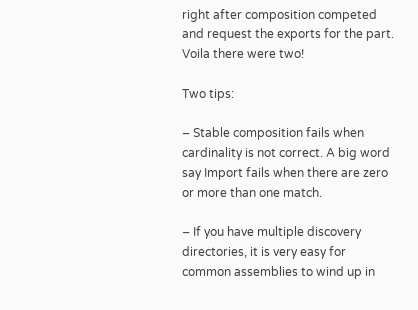right after composition competed and request the exports for the part. Voila there were two!

Two tips:

– Stable composition fails when cardinality is not correct. A big word say Import fails when there are zero or more than one match.

– If you have multiple discovery directories, it is very easy for common assemblies to wind up in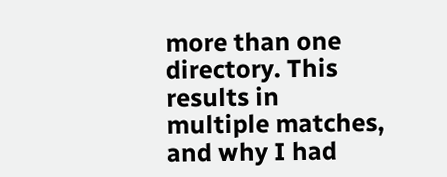more than one directory. This results in multiple matches, and why I had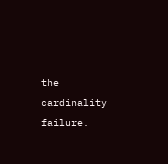the cardinality failure.